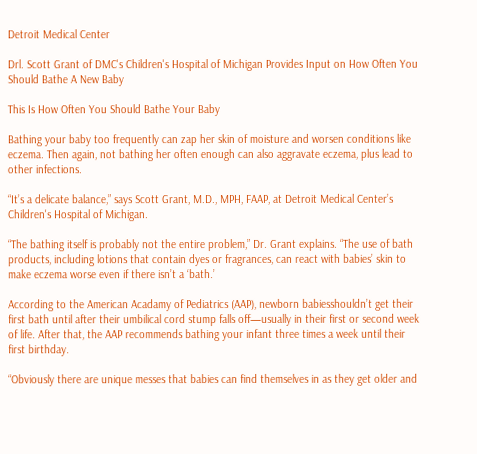Detroit Medical Center

Drl. Scott Grant of DMC's Children's Hospital of Michigan Provides Input on How Often You Should Bathe A New Baby

This Is How Often You Should Bathe Your Baby

Bathing your baby too frequently can zap her skin of moisture and worsen conditions like eczema. Then again, not bathing her often enough can also aggravate eczema, plus lead to other infections.

“It’s a delicate balance,” says Scott Grant, M.D., MPH, FAAP, at Detroit Medical Center’s Children's Hospital of Michigan.

“The bathing itself is probably not the entire problem,” Dr. Grant explains. “The use of bath products, including lotions that contain dyes or fragrances, can react with babies’ skin to make eczema worse even if there isn’t a ‘bath.’

According to the American Acadamy of Pediatrics (AAP), newborn babiesshouldn’t get their first bath until after their umbilical cord stump falls off—usually in their first or second week of life. After that, the AAP recommends bathing your infant three times a week until their first birthday.

“Obviously there are unique messes that babies can find themselves in as they get older and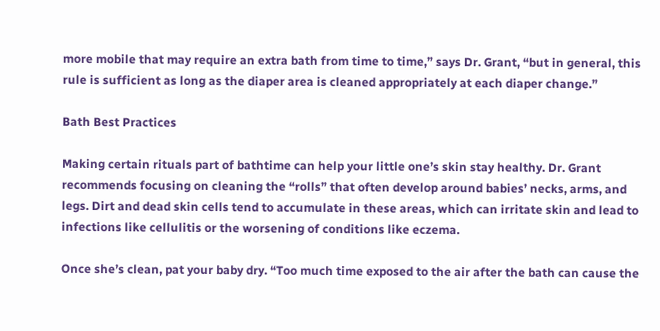more mobile that may require an extra bath from time to time,” says Dr. Grant, “but in general, this rule is sufficient as long as the diaper area is cleaned appropriately at each diaper change.”

Bath Best Practices

Making certain rituals part of bathtime can help your little one’s skin stay healthy. Dr. Grant recommends focusing on cleaning the “rolls” that often develop around babies’ necks, arms, and legs. Dirt and dead skin cells tend to accumulate in these areas, which can irritate skin and lead to infections like cellulitis or the worsening of conditions like eczema.

Once she’s clean, pat your baby dry. “Too much time exposed to the air after the bath can cause the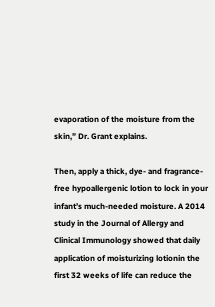evaporation of the moisture from the skin,” Dr. Grant explains.

Then, apply a thick, dye- and fragrance-free hypoallergenic lotion to lock in your infant’s much-needed moisture. A 2014 study in the Journal of Allergy and Clinical Immunology showed that daily application of moisturizing lotionin the first 32 weeks of life can reduce the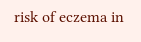risk of eczema in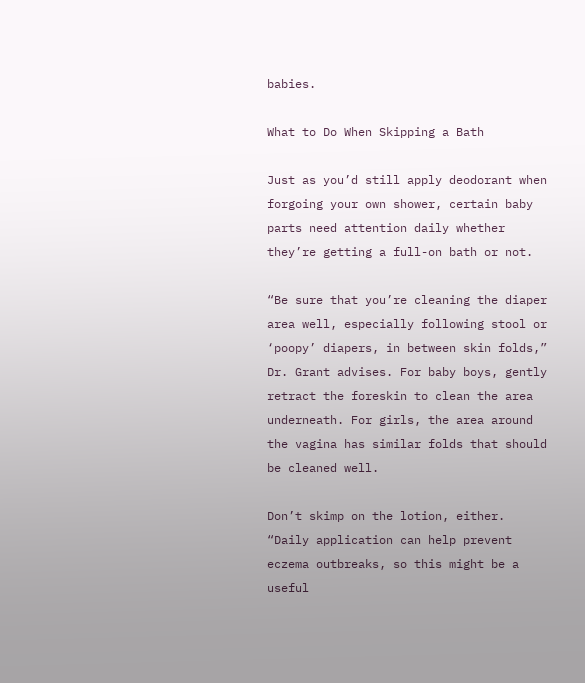babies.

What to Do When Skipping a Bath

Just as you’d still apply deodorant when forgoing your own shower, certain baby parts need attention daily whether they’re getting a full-on bath or not.

“Be sure that you’re cleaning the diaper area well, especially following stool or ‘poopy’ diapers, in between skin folds,” Dr. Grant advises. For baby boys, gently retract the foreskin to clean the area underneath. For girls, the area around the vagina has similar folds that should be cleaned well.

Don’t skimp on the lotion, either. “Daily application can help prevent eczema outbreaks, so this might be a useful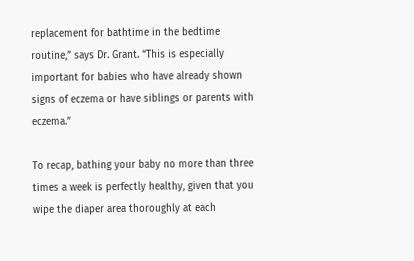replacement for bathtime in the bedtime routine,” says Dr. Grant. “This is especially important for babies who have already shown signs of eczema or have siblings or parents with eczema.”

To recap, bathing your baby no more than three times a week is perfectly healthy, given that you wipe the diaper area thoroughly at each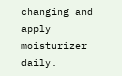changing and apply moisturizer daily.